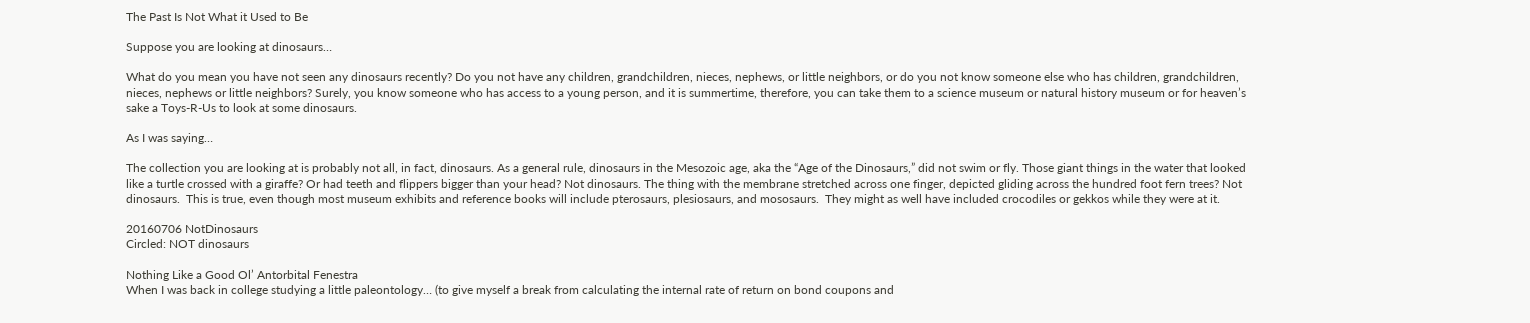The Past Is Not What it Used to Be

Suppose you are looking at dinosaurs…

What do you mean you have not seen any dinosaurs recently? Do you not have any children, grandchildren, nieces, nephews, or little neighbors, or do you not know someone else who has children, grandchildren, nieces, nephews or little neighbors? Surely, you know someone who has access to a young person, and it is summertime, therefore, you can take them to a science museum or natural history museum or for heaven’s sake a Toys-R-Us to look at some dinosaurs.

As I was saying…

The collection you are looking at is probably not all, in fact, dinosaurs. As a general rule, dinosaurs in the Mesozoic age, aka the “Age of the Dinosaurs,” did not swim or fly. Those giant things in the water that looked like a turtle crossed with a giraffe? Or had teeth and flippers bigger than your head? Not dinosaurs. The thing with the membrane stretched across one finger, depicted gliding across the hundred foot fern trees? Not dinosaurs.  This is true, even though most museum exhibits and reference books will include pterosaurs, plesiosaurs, and mososaurs.  They might as well have included crocodiles or gekkos while they were at it.

20160706 NotDinosaurs
Circled: NOT dinosaurs

Nothing Like a Good Ol’ Antorbital Fenestra
When I was back in college studying a little paleontology… (to give myself a break from calculating the internal rate of return on bond coupons and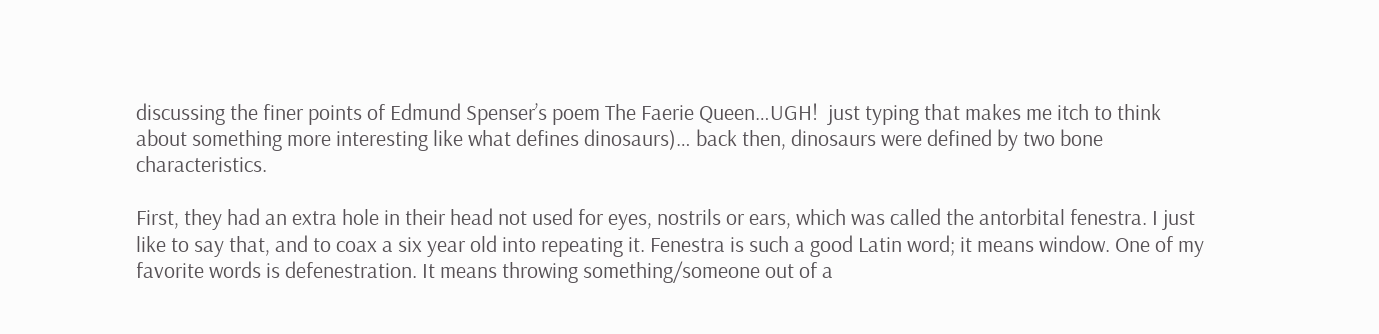discussing the finer points of Edmund Spenser’s poem The Faerie Queen…UGH!  just typing that makes me itch to think about something more interesting like what defines dinosaurs)… back then, dinosaurs were defined by two bone characteristics.

First, they had an extra hole in their head not used for eyes, nostrils or ears, which was called the antorbital fenestra. I just like to say that, and to coax a six year old into repeating it. Fenestra is such a good Latin word; it means window. One of my favorite words is defenestration. It means throwing something/someone out of a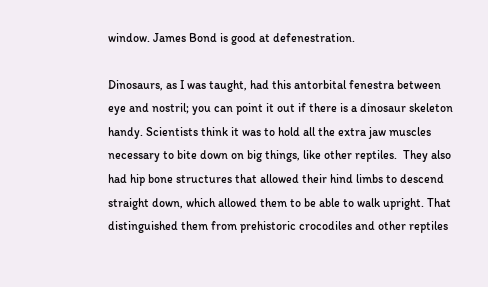window. James Bond is good at defenestration.

Dinosaurs, as I was taught, had this antorbital fenestra between eye and nostril; you can point it out if there is a dinosaur skeleton handy. Scientists think it was to hold all the extra jaw muscles necessary to bite down on big things, like other reptiles.  They also had hip bone structures that allowed their hind limbs to descend straight down, which allowed them to be able to walk upright. That distinguished them from prehistoric crocodiles and other reptiles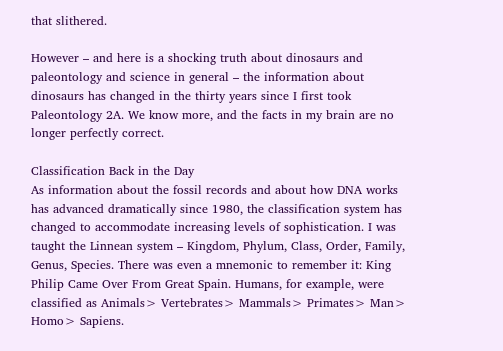that slithered.

However – and here is a shocking truth about dinosaurs and paleontology and science in general – the information about dinosaurs has changed in the thirty years since I first took Paleontology 2A. We know more, and the facts in my brain are no longer perfectly correct.

Classification Back in the Day
As information about the fossil records and about how DNA works has advanced dramatically since 1980, the classification system has changed to accommodate increasing levels of sophistication. I was taught the Linnean system – Kingdom, Phylum, Class, Order, Family, Genus, Species. There was even a mnemonic to remember it: King Philip Came Over From Great Spain. Humans, for example, were classified as Animals> Vertebrates> Mammals> Primates> Man> Homo> Sapiens.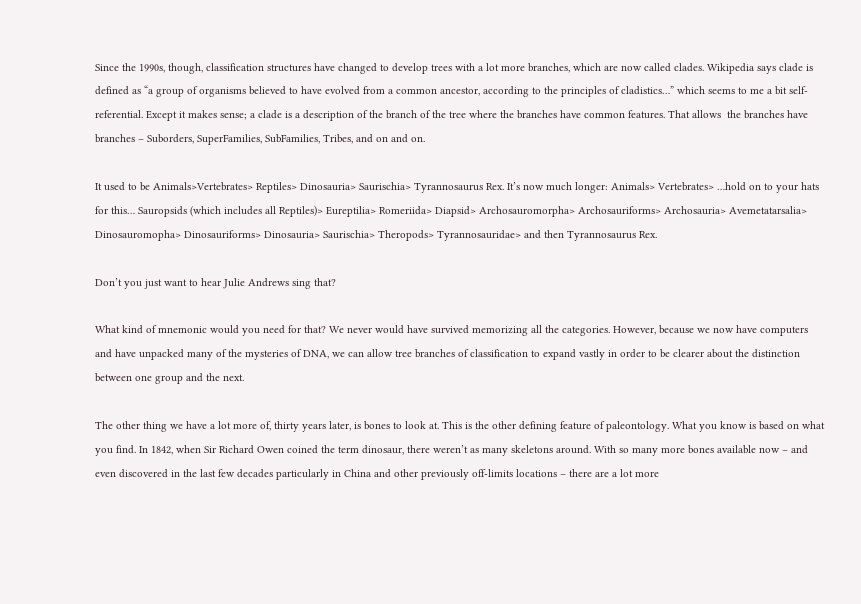Since the 1990s, though, classification structures have changed to develop trees with a lot more branches, which are now called clades. Wikipedia says clade is defined as “a group of organisms believed to have evolved from a common ancestor, according to the principles of cladistics…” which seems to me a bit self-referential. Except it makes sense; a clade is a description of the branch of the tree where the branches have common features. That allows  the branches have branches – Suborders, SuperFamilies, SubFamilies, Tribes, and on and on.

It used to be Animals>Vertebrates> Reptiles> Dinosauria> Saurischia> Tyrannosaurus Rex. It’s now much longer: Animals> Vertebrates> …hold on to your hats for this… Sauropsids (which includes all Reptiles)> Eureptilia> Romeriida> Diapsid> Archosauromorpha> Archosauriforms> Archosauria> Avemetatarsalia> Dinosauromopha> Dinosauriforms> Dinosauria> Saurischia> Theropods> Tyrannosauridae> and then Tyrannosaurus Rex.

Don’t you just want to hear Julie Andrews sing that?

What kind of mnemonic would you need for that? We never would have survived memorizing all the categories. However, because we now have computers and have unpacked many of the mysteries of DNA, we can allow tree branches of classification to expand vastly in order to be clearer about the distinction between one group and the next.

The other thing we have a lot more of, thirty years later, is bones to look at. This is the other defining feature of paleontology. What you know is based on what you find. In 1842, when Sir Richard Owen coined the term dinosaur, there weren’t as many skeletons around. With so many more bones available now – and even discovered in the last few decades particularly in China and other previously off-limits locations – there are a lot more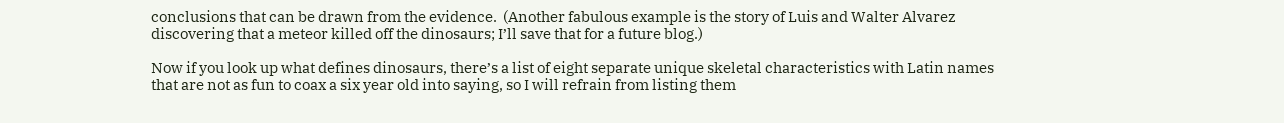conclusions that can be drawn from the evidence.  (Another fabulous example is the story of Luis and Walter Alvarez discovering that a meteor killed off the dinosaurs; I’ll save that for a future blog.)

Now if you look up what defines dinosaurs, there’s a list of eight separate unique skeletal characteristics with Latin names that are not as fun to coax a six year old into saying, so I will refrain from listing them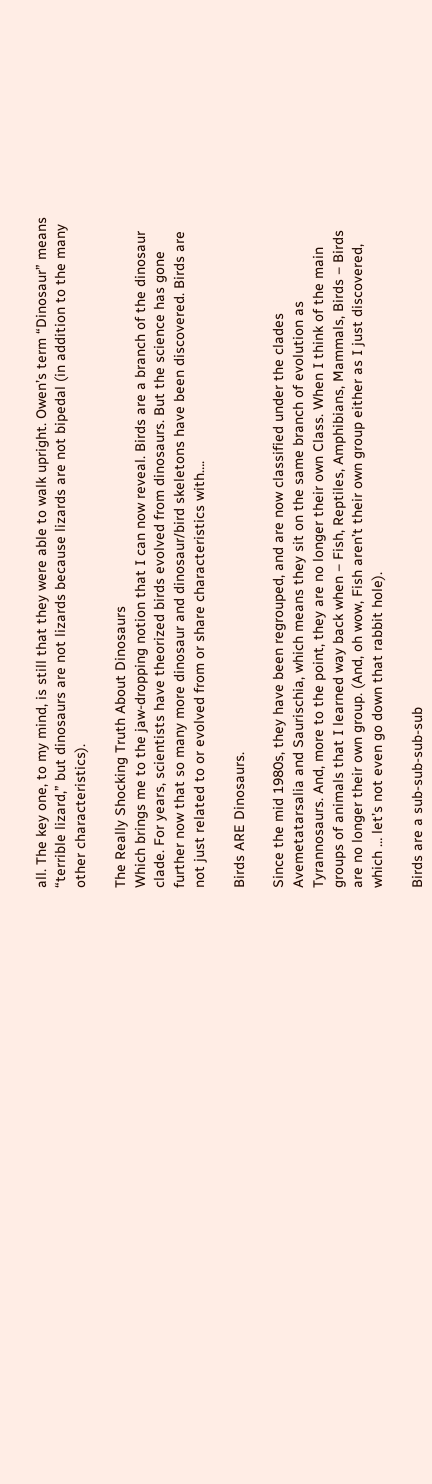all. The key one, to my mind, is still that they were able to walk upright. Owen’s term “Dinosaur” means “terrible lizard,” but dinosaurs are not lizards because lizards are not bipedal (in addition to the many other characteristics).

The Really Shocking Truth About Dinosaurs
Which brings me to the jaw-dropping notion that I can now reveal. Birds are a branch of the dinosaur clade. For years, scientists have theorized birds evolved from dinosaurs. But the science has gone further now that so many more dinosaur and dinosaur/bird skeletons have been discovered. Birds are not just related to or evolved from or share characteristics with….

Birds ARE Dinosaurs.

Since the mid 1980s, they have been regrouped, and are now classified under the clades Avemetatarsalia and Saurischia, which means they sit on the same branch of evolution as Tyrannosaurs. And, more to the point, they are no longer their own Class. When I think of the main groups of animals that I learned way back when – Fish, Reptiles, Amphibians, Mammals, Birds – Birds are no longer their own group. (And, oh wow, Fish aren’t their own group either as I just discovered, which … let’s not even go down that rabbit hole).

Birds are a sub-sub-sub-sub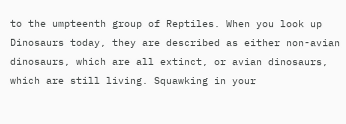to the umpteenth group of Reptiles. When you look up Dinosaurs today, they are described as either non-avian dinosaurs, which are all extinct, or avian dinosaurs, which are still living. Squawking in your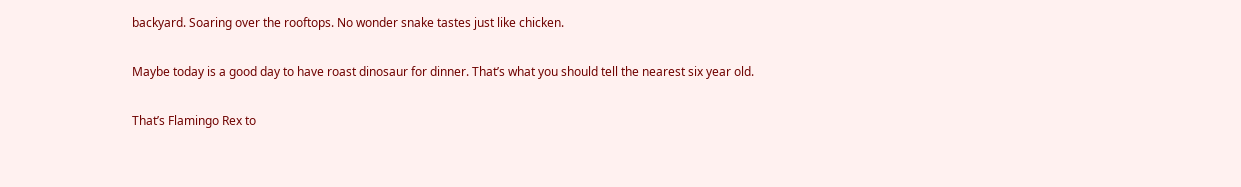backyard. Soaring over the rooftops. No wonder snake tastes just like chicken.

Maybe today is a good day to have roast dinosaur for dinner. That’s what you should tell the nearest six year old.

That’s Flamingo Rex to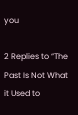you

2 Replies to “The Past Is Not What it Used to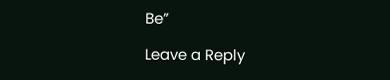Be”

Leave a Reply